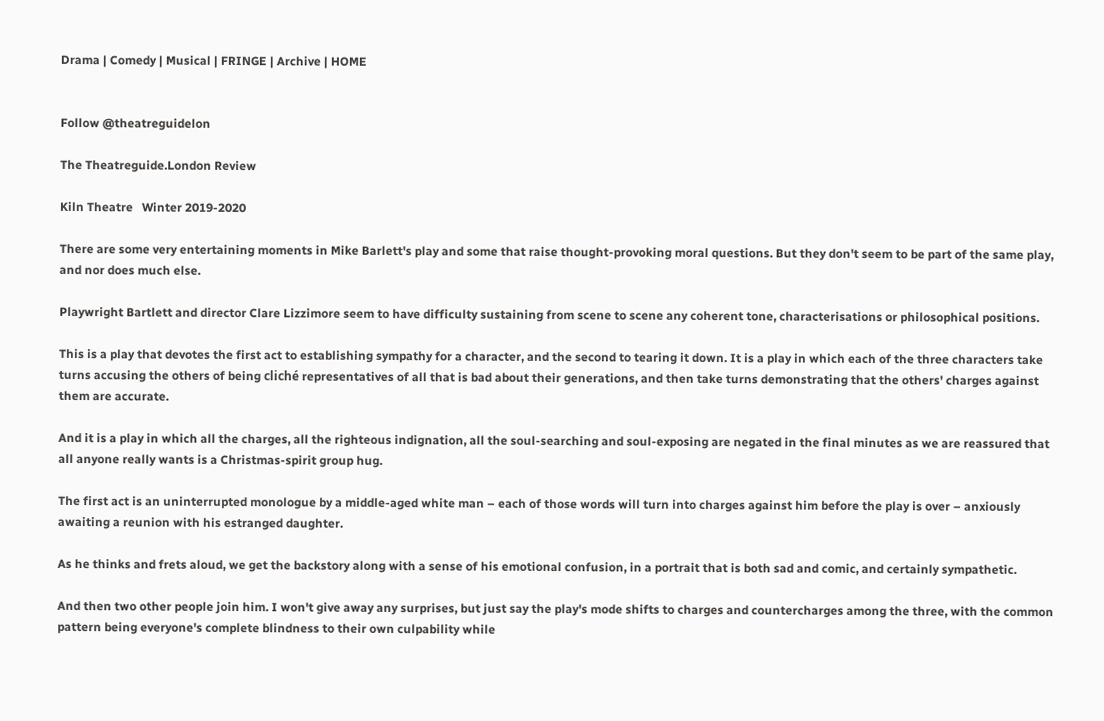Drama | Comedy | Musical | FRINGE | Archive | HOME


Follow @theatreguidelon

The Theatreguide.London Review

Kiln Theatre   Winter 2019-2020

There are some very entertaining moments in Mike Barlett's play and some that raise thought-provoking moral questions. But they don't seem to be part of the same play, and nor does much else.

Playwright Bartlett and director Clare Lizzimore seem to have difficulty sustaining from scene to scene any coherent tone, characterisations or philosophical positions.

This is a play that devotes the first act to establishing sympathy for a character, and the second to tearing it down. It is a play in which each of the three characters take turns accusing the others of being cliché representatives of all that is bad about their generations, and then take turns demonstrating that the others' charges against them are accurate.

And it is a play in which all the charges, all the righteous indignation, all the soul-searching and soul-exposing are negated in the final minutes as we are reassured that all anyone really wants is a Christmas-spirit group hug.

The first act is an uninterrupted monologue by a middle-aged white man – each of those words will turn into charges against him before the play is over – anxiously awaiting a reunion with his estranged daughter.

As he thinks and frets aloud, we get the backstory along with a sense of his emotional confusion, in a portrait that is both sad and comic, and certainly sympathetic.

And then two other people join him. I won't give away any surprises, but just say the play's mode shifts to charges and countercharges among the three, with the common pattern being everyone's complete blindness to their own culpability while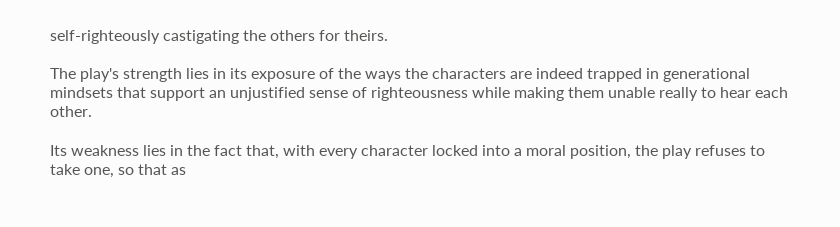self-righteously castigating the others for theirs.

The play's strength lies in its exposure of the ways the characters are indeed trapped in generational mindsets that support an unjustified sense of righteousness while making them unable really to hear each other.

Its weakness lies in the fact that, with every character locked into a moral position, the play refuses to take one, so that as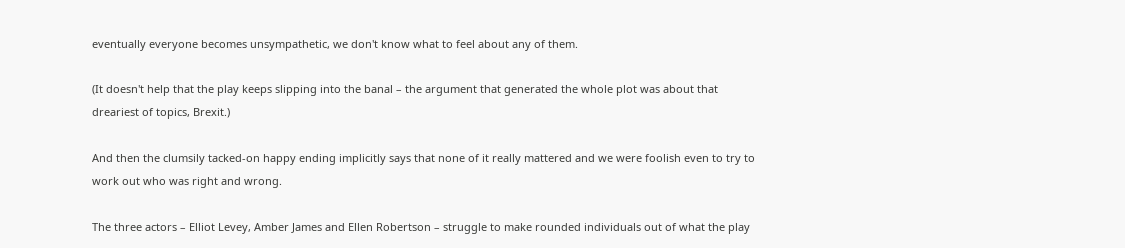eventually everyone becomes unsympathetic, we don't know what to feel about any of them.

(It doesn't help that the play keeps slipping into the banal – the argument that generated the whole plot was about that dreariest of topics, Brexit.)

And then the clumsily tacked-on happy ending implicitly says that none of it really mattered and we were foolish even to try to work out who was right and wrong.

The three actors – Elliot Levey, Amber James and Ellen Robertson – struggle to make rounded individuals out of what the play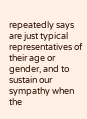repeatedly says are just typical representatives of their age or gender, and to sustain our sympathy when the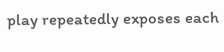play repeatedly exposes each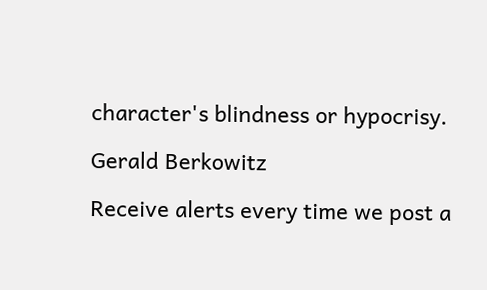character's blindness or hypocrisy.

Gerald Berkowitz

Receive alerts every time we post a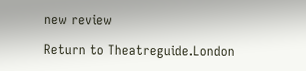new review

Return to Theatreguide.London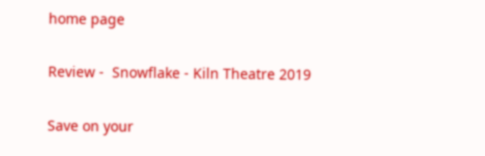home page

Review -  Snowflake - Kiln Theatre 2019

Save on your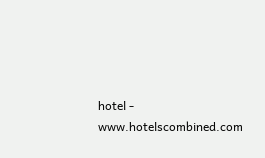hotel - www.hotelscombined.com